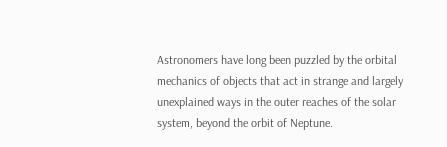Astronomers have long been puzzled by the orbital mechanics of objects that act in strange and largely unexplained ways in the outer reaches of the solar system, beyond the orbit of Neptune.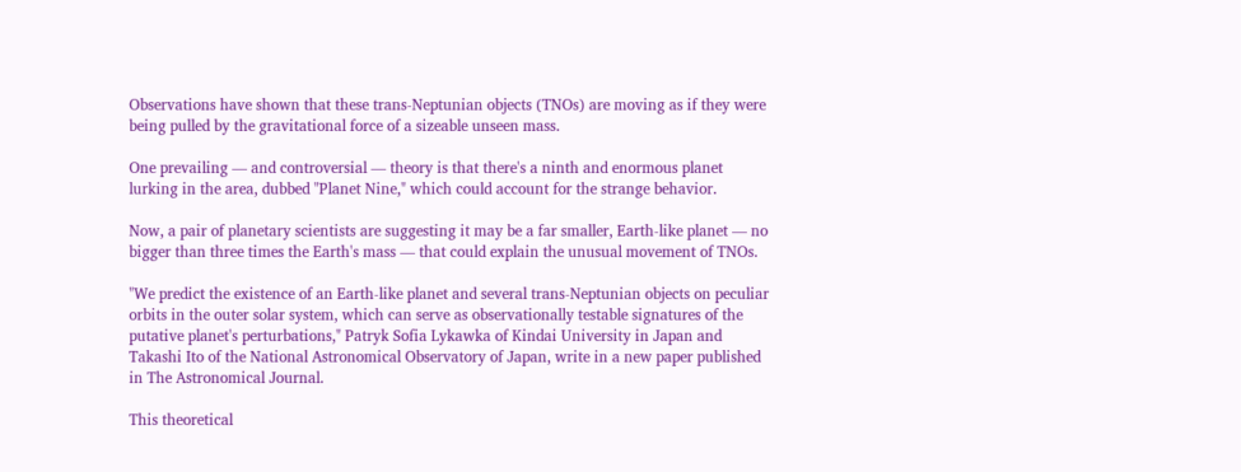Observations have shown that these trans-Neptunian objects (TNOs) are moving as if they were being pulled by the gravitational force of a sizeable unseen mass.

One prevailing — and controversial — theory is that there's a ninth and enormous planet lurking in the area, dubbed "Planet Nine," which could account for the strange behavior.

Now, a pair of planetary scientists are suggesting it may be a far smaller, Earth-like planet — no bigger than three times the Earth's mass — that could explain the unusual movement of TNOs.

"We predict the existence of an Earth-like planet and several trans-Neptunian objects on peculiar orbits in the outer solar system, which can serve as observationally testable signatures of the putative planet's perturbations," Patryk Sofia Lykawka of Kindai University in Japan and Takashi Ito of the National Astronomical Observatory of Japan, write in a new paper published in The Astronomical Journal.

This theoretical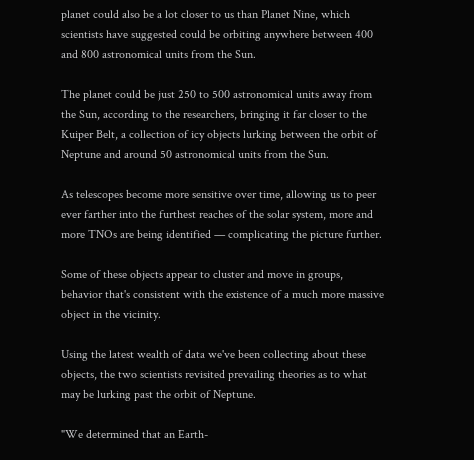planet could also be a lot closer to us than Planet Nine, which scientists have suggested could be orbiting anywhere between 400 and 800 astronomical units from the Sun.

The planet could be just 250 to 500 astronomical units away from the Sun, according to the researchers, bringing it far closer to the Kuiper Belt, a collection of icy objects lurking between the orbit of Neptune and around 50 astronomical units from the Sun.

As telescopes become more sensitive over time, allowing us to peer ever farther into the furthest reaches of the solar system, more and more TNOs are being identified — complicating the picture further.

Some of these objects appear to cluster and move in groups, behavior that's consistent with the existence of a much more massive object in the vicinity.

Using the latest wealth of data we've been collecting about these objects, the two scientists revisited prevailing theories as to what may be lurking past the orbit of Neptune.

"We determined that an Earth-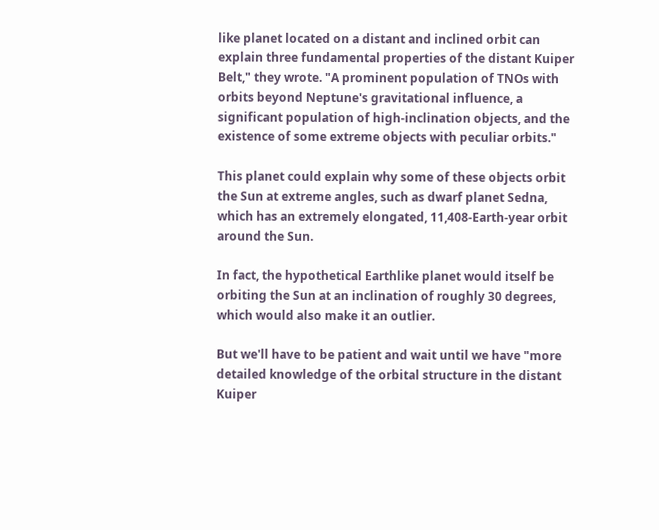like planet located on a distant and inclined orbit can explain three fundamental properties of the distant Kuiper Belt," they wrote. "A prominent population of TNOs with orbits beyond Neptune's gravitational influence, a significant population of high-inclination objects, and the existence of some extreme objects with peculiar orbits."

This planet could explain why some of these objects orbit the Sun at extreme angles, such as dwarf planet Sedna, which has an extremely elongated, 11,408-Earth-year orbit around the Sun.

In fact, the hypothetical Earthlike planet would itself be orbiting the Sun at an inclination of roughly 30 degrees, which would also make it an outlier.

But we'll have to be patient and wait until we have "more detailed knowledge of the orbital structure in the distant Kuiper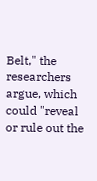Belt," the researchers argue, which could "reveal or rule out the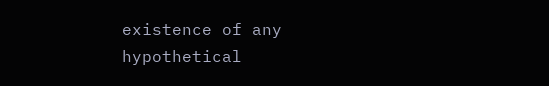existence of any hypothetical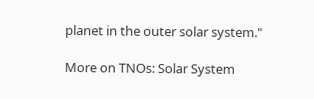planet in the outer solar system."

More on TNOs: Solar System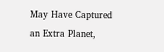May Have Captured an Extra Planet,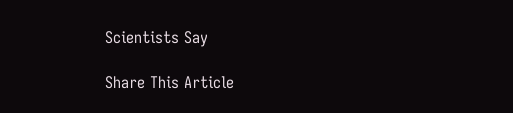Scientists Say

Share This Article